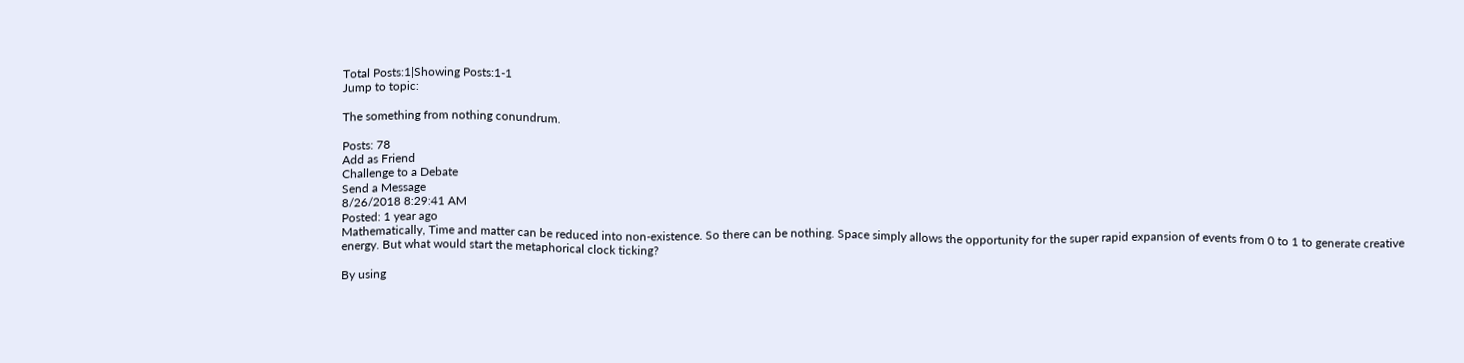Total Posts:1|Showing Posts:1-1
Jump to topic:

The something from nothing conundrum.

Posts: 78
Add as Friend
Challenge to a Debate
Send a Message
8/26/2018 8:29:41 AM
Posted: 1 year ago
Mathematically, Time and matter can be reduced into non-existence. So there can be nothing. Space simply allows the opportunity for the super rapid expansion of events from 0 to 1 to generate creative energy. But what would start the metaphorical clock ticking?

By using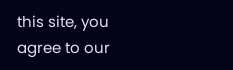this site, you agree to our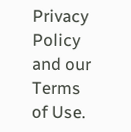Privacy Policy and our Terms of Use.